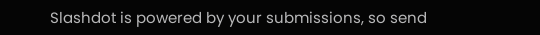Slashdot is powered by your submissions, so send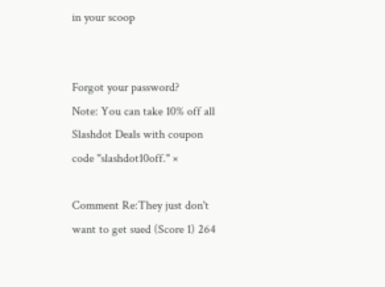in your scoop


Forgot your password?
Note: You can take 10% off all Slashdot Deals with coupon code "slashdot10off." ×

Comment Re:They just don't want to get sued (Score 1) 264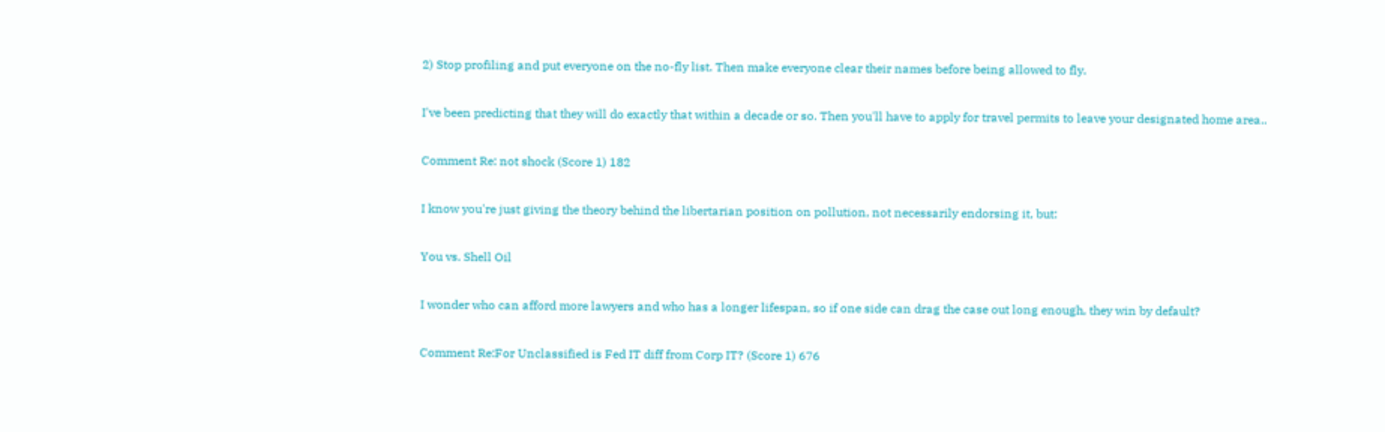2) Stop profiling and put everyone on the no-fly list. Then make everyone clear their names before being allowed to fly.

I've been predicting that they will do exactly that within a decade or so. Then you'll have to apply for travel permits to leave your designated home area..

Comment Re: not shock (Score 1) 182

I know you're just giving the theory behind the libertarian position on pollution, not necessarily endorsing it, but:

You vs. Shell Oil

I wonder who can afford more lawyers and who has a longer lifespan, so if one side can drag the case out long enough, they win by default?

Comment Re:For Unclassified is Fed IT diff from Corp IT? (Score 1) 676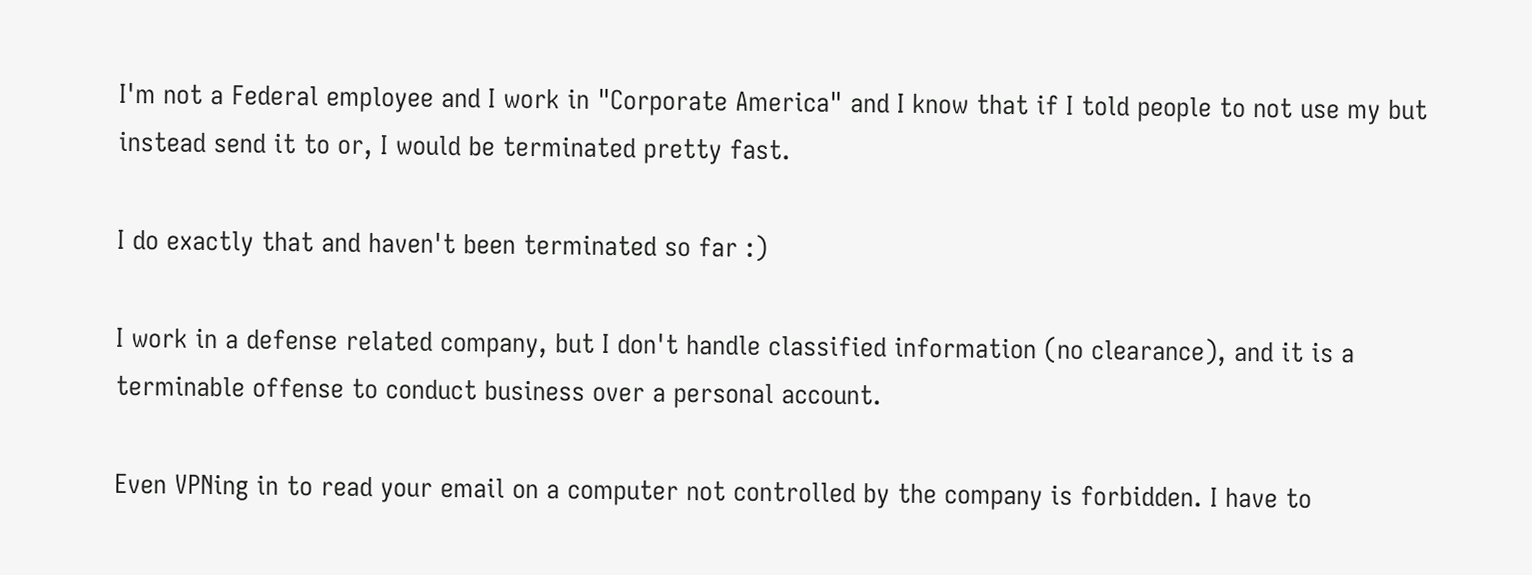I'm not a Federal employee and I work in "Corporate America" and I know that if I told people to not use my but instead send it to or, I would be terminated pretty fast.

I do exactly that and haven't been terminated so far :)

I work in a defense related company, but I don't handle classified information (no clearance), and it is a terminable offense to conduct business over a personal account.

Even VPNing in to read your email on a computer not controlled by the company is forbidden. I have to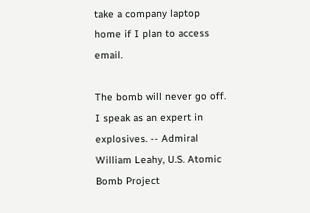take a company laptop home if I plan to access email.

The bomb will never go off. I speak as an expert in explosives. -- Admiral William Leahy, U.S. Atomic Bomb Project